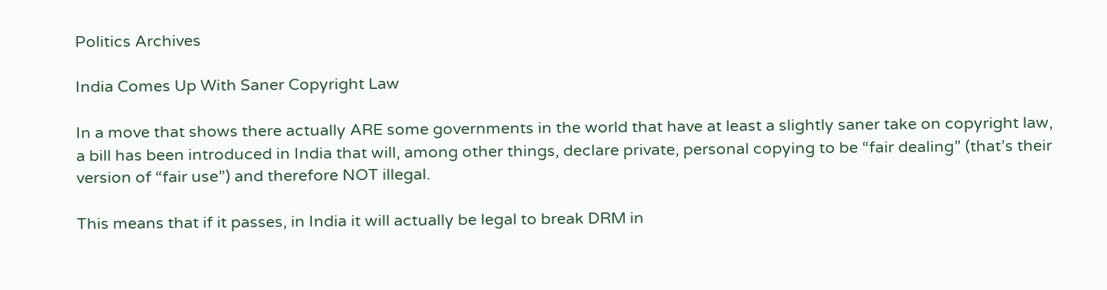Politics Archives

India Comes Up With Saner Copyright Law

In a move that shows there actually ARE some governments in the world that have at least a slightly saner take on copyright law, a bill has been introduced in India that will, among other things, declare private, personal copying to be “fair dealing” (that’s their version of “fair use”) and therefore NOT illegal.

This means that if it passes, in India it will actually be legal to break DRM in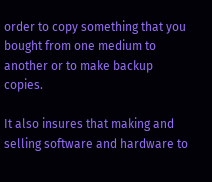order to copy something that you bought from one medium to another or to make backup copies.

It also insures that making and selling software and hardware to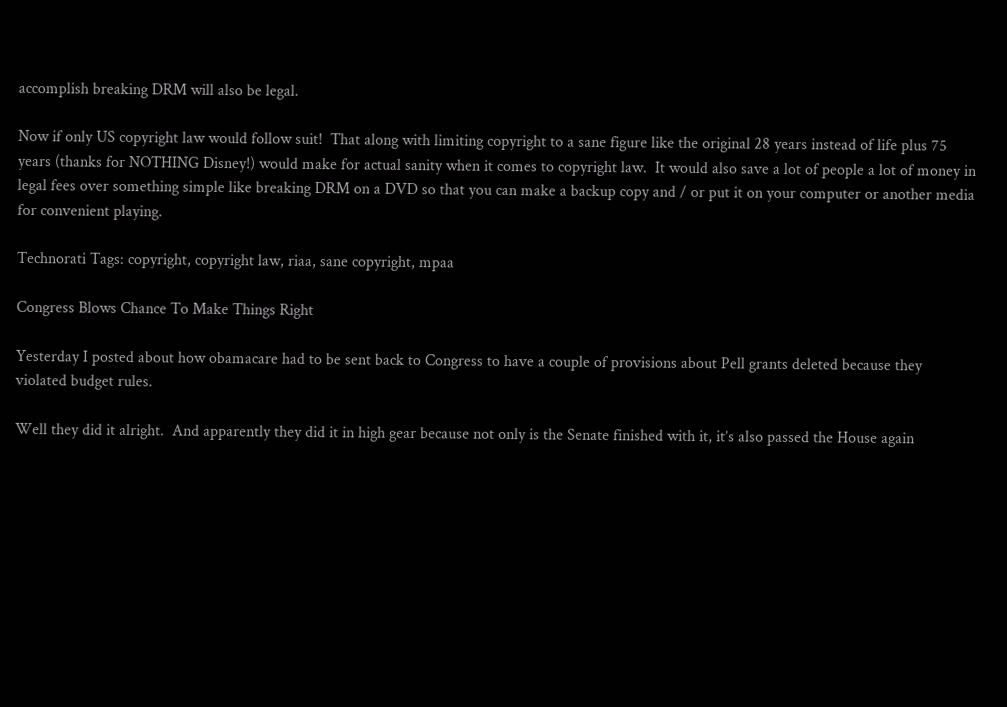accomplish breaking DRM will also be legal.

Now if only US copyright law would follow suit!  That along with limiting copyright to a sane figure like the original 28 years instead of life plus 75 years (thanks for NOTHING Disney!) would make for actual sanity when it comes to copyright law.  It would also save a lot of people a lot of money in legal fees over something simple like breaking DRM on a DVD so that you can make a backup copy and / or put it on your computer or another media for convenient playing.

Technorati Tags: copyright, copyright law, riaa, sane copyright, mpaa

Congress Blows Chance To Make Things Right

Yesterday I posted about how obamacare had to be sent back to Congress to have a couple of provisions about Pell grants deleted because they violated budget rules.

Well they did it alright.  And apparently they did it in high gear because not only is the Senate finished with it, it’s also passed the House again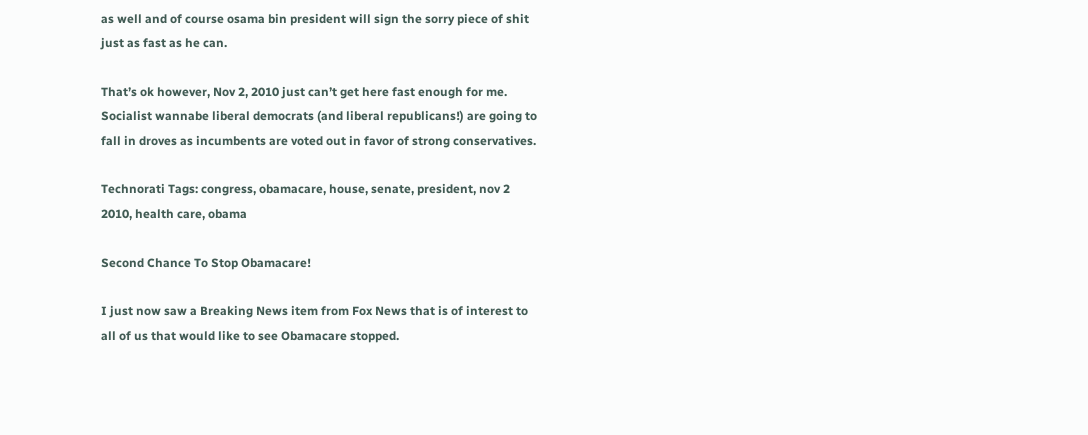as well and of course osama bin president will sign the sorry piece of shit just as fast as he can.

That’s ok however, Nov 2, 2010 just can’t get here fast enough for me.  Socialist wannabe liberal democrats (and liberal republicans!) are going to fall in droves as incumbents are voted out in favor of strong conservatives.

Technorati Tags: congress, obamacare, house, senate, president, nov 2 2010, health care, obama

Second Chance To Stop Obamacare!

I just now saw a Breaking News item from Fox News that is of interest to all of us that would like to see Obamacare stopped.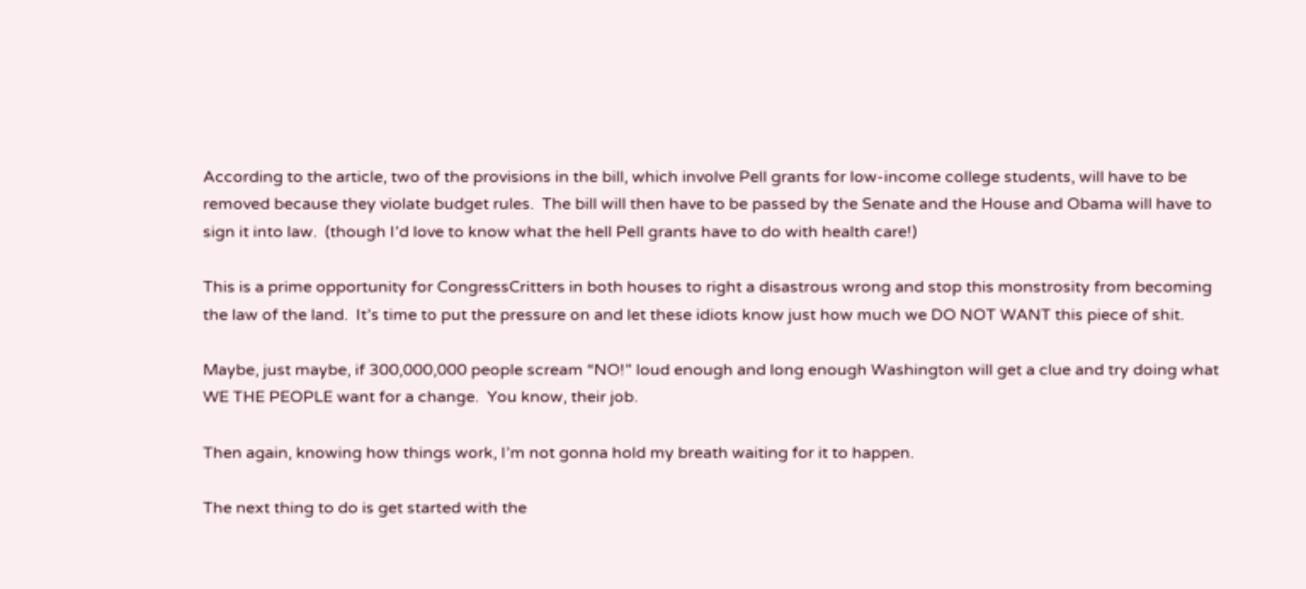According to the article, two of the provisions in the bill, which involve Pell grants for low-income college students, will have to be removed because they violate budget rules.  The bill will then have to be passed by the Senate and the House and Obama will have to sign it into law.  (though I’d love to know what the hell Pell grants have to do with health care!)

This is a prime opportunity for CongressCritters in both houses to right a disastrous wrong and stop this monstrosity from becoming the law of the land.  It’s time to put the pressure on and let these idiots know just how much we DO NOT WANT this piece of shit.

Maybe, just maybe, if 300,000,000 people scream “NO!” loud enough and long enough Washington will get a clue and try doing what WE THE PEOPLE want for a change.  You know, their job.

Then again, knowing how things work, I’m not gonna hold my breath waiting for it to happen.

The next thing to do is get started with the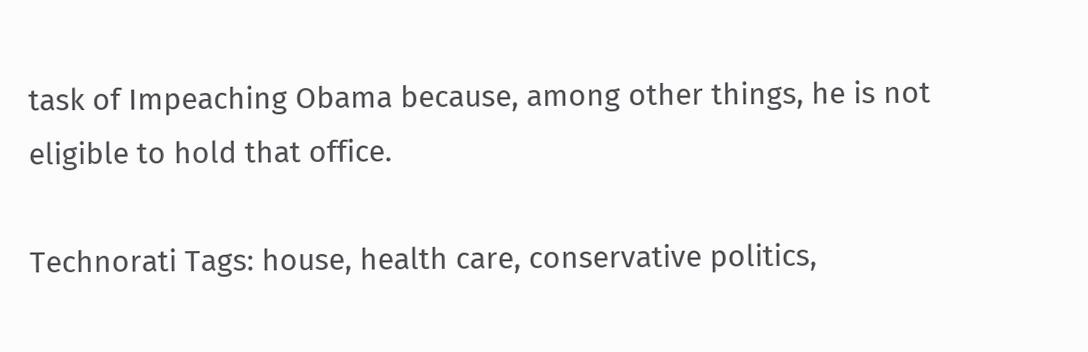task of Impeaching Obama because, among other things, he is not eligible to hold that office.

Technorati Tags: house, health care, conservative politics,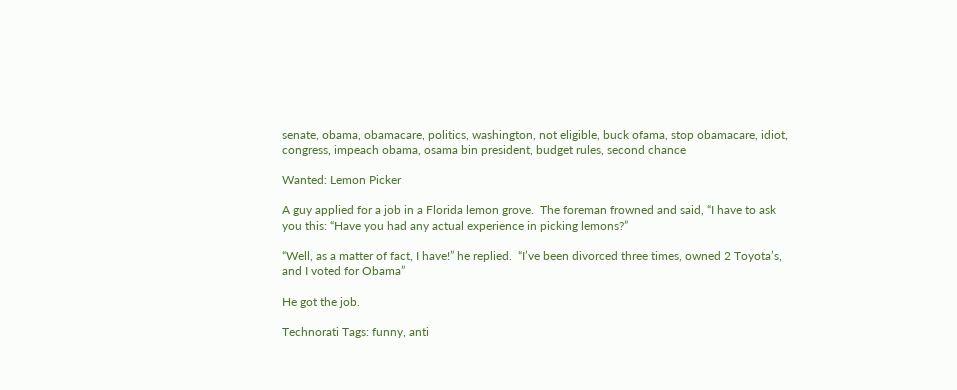senate, obama, obamacare, politics, washington, not eligible, buck ofama, stop obamacare, idiot, congress, impeach obama, osama bin president, budget rules, second chance

Wanted: Lemon Picker

A guy applied for a job in a Florida lemon grove.  The foreman frowned and said, “I have to ask you this: “Have you had any actual experience in picking lemons?”

“Well, as a matter of fact, I have!” he replied.  “I’ve been divorced three times, owned 2 Toyota’s, and I voted for Obama”

He got the job.

Technorati Tags: funny, anti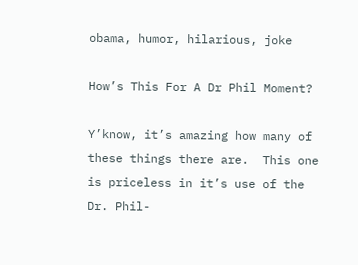obama, humor, hilarious, joke

How’s This For A Dr Phil Moment?

Y’know, it’s amazing how many of these things there are.  This one is priceless in it’s use of the Dr. Phil-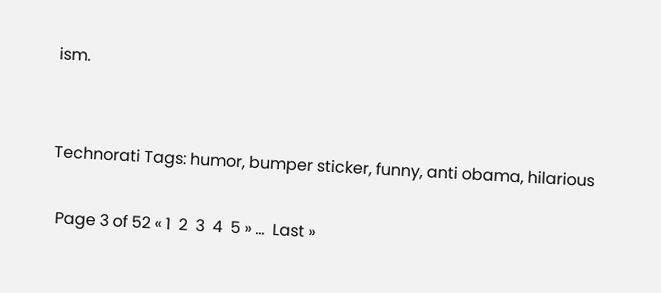ism.


Technorati Tags: humor, bumper sticker, funny, anti obama, hilarious

 Page 3 of 52 « 1  2  3  4  5 » ...  Last »